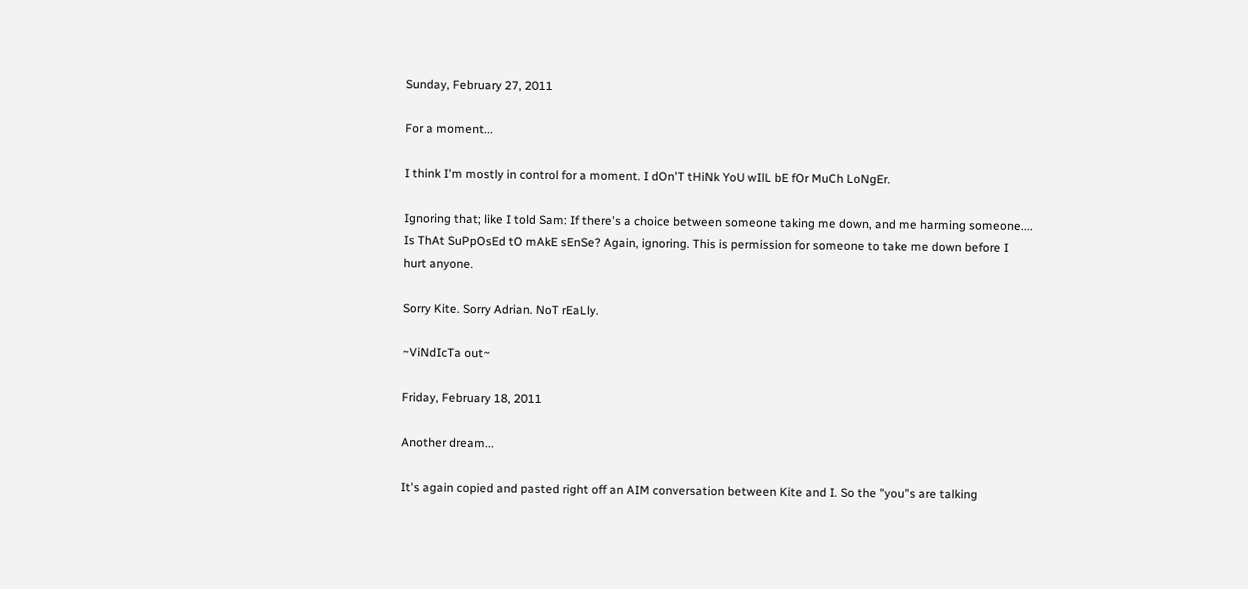Sunday, February 27, 2011

For a moment...

I think I'm mostly in control for a moment. I dOn'T tHiNk YoU wIlL bE fOr MuCh LoNgEr.

Ignoring that; like I told Sam: If there's a choice between someone taking me down, and me harming someone.... Is ThAt SuPpOsEd tO mAkE sEnSe? Again, ignoring. This is permission for someone to take me down before I hurt anyone.

Sorry Kite. Sorry Adrian. NoT rEaLly.

~ViNdIcTa out~

Friday, February 18, 2011

Another dream...

It's again copied and pasted right off an AIM conversation between Kite and I. So the "you"s are talking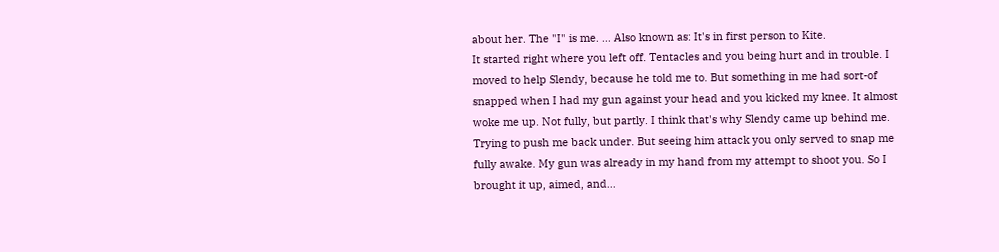about her. The "I" is me. ... Also known as: It's in first person to Kite.
It started right where you left off. Tentacles and you being hurt and in trouble. I moved to help Slendy, because he told me to. But something in me had sort-of snapped when I had my gun against your head and you kicked my knee. It almost woke me up. Not fully, but partly. I think that's why Slendy came up behind me. Trying to push me back under. But seeing him attack you only served to snap me fully awake. My gun was already in my hand from my attempt to shoot you. So I brought it up, aimed, and...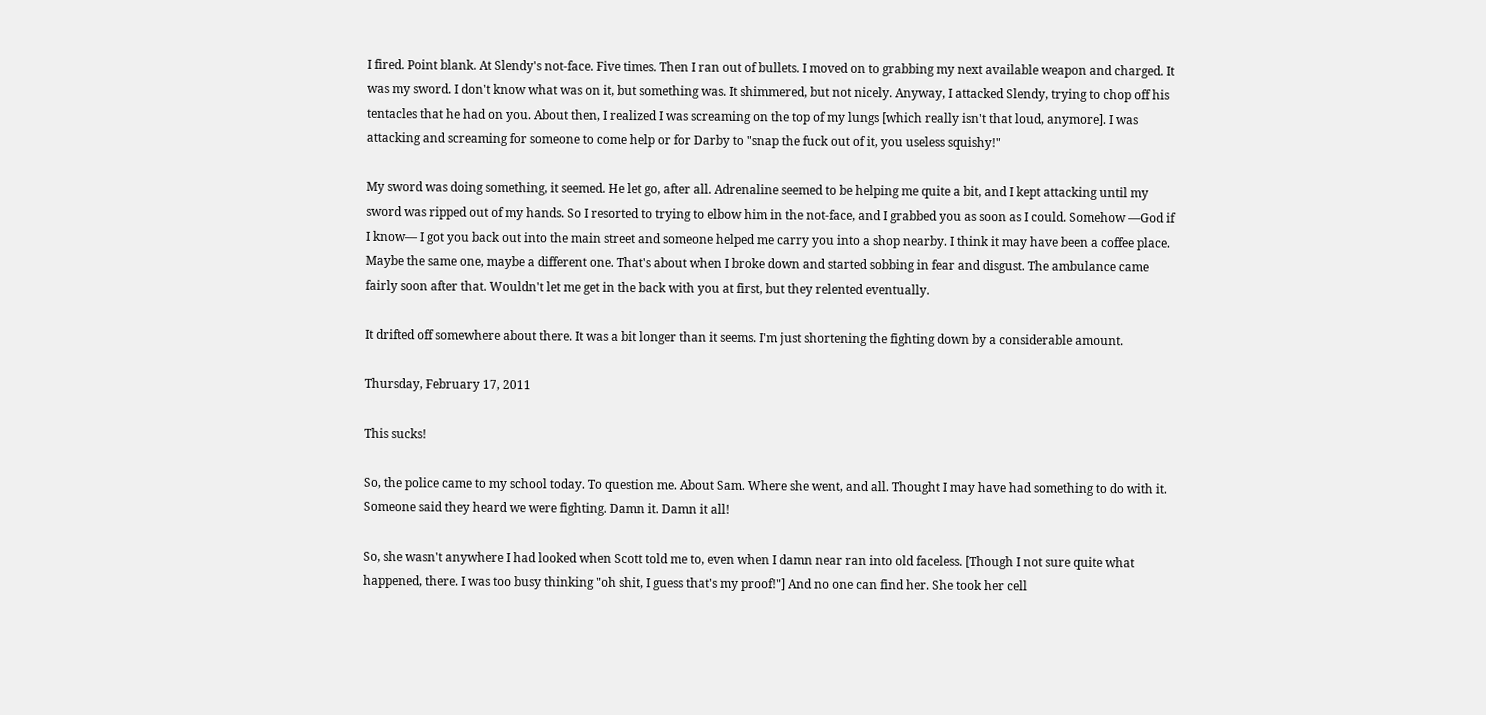I fired. Point blank. At Slendy's not-face. Five times. Then I ran out of bullets. I moved on to grabbing my next available weapon and charged. It was my sword. I don't know what was on it, but something was. It shimmered, but not nicely. Anyway, I attacked Slendy, trying to chop off his tentacles that he had on you. About then, I realized I was screaming on the top of my lungs [which really isn't that loud, anymore]. I was attacking and screaming for someone to come help or for Darby to "snap the fuck out of it, you useless squishy!"

My sword was doing something, it seemed. He let go, after all. Adrenaline seemed to be helping me quite a bit, and I kept attacking until my sword was ripped out of my hands. So I resorted to trying to elbow him in the not-face, and I grabbed you as soon as I could. Somehow —God if I know— I got you back out into the main street and someone helped me carry you into a shop nearby. I think it may have been a coffee place. Maybe the same one, maybe a different one. That's about when I broke down and started sobbing in fear and disgust. The ambulance came fairly soon after that. Wouldn't let me get in the back with you at first, but they relented eventually.

It drifted off somewhere about there. It was a bit longer than it seems. I'm just shortening the fighting down by a considerable amount.

Thursday, February 17, 2011

This sucks!

So, the police came to my school today. To question me. About Sam. Where she went, and all. Thought I may have had something to do with it. Someone said they heard we were fighting. Damn it. Damn it all!

So, she wasn't anywhere I had looked when Scott told me to, even when I damn near ran into old faceless. [Though I not sure quite what happened, there. I was too busy thinking "oh shit, I guess that's my proof!"] And no one can find her. She took her cell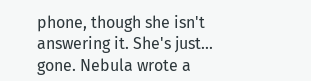phone, though she isn't answering it. She's just... gone. Nebula wrote a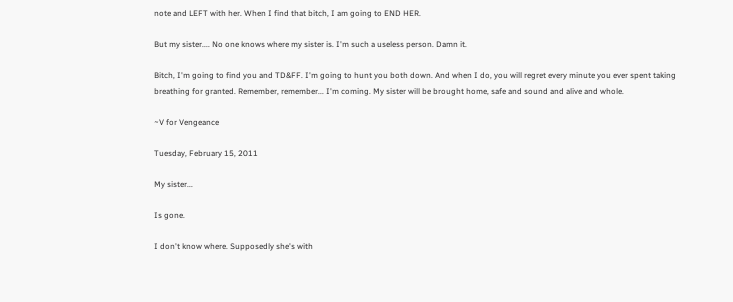note and LEFT with her. When I find that bitch, I am going to END HER.

But my sister.... No one knows where my sister is. I'm such a useless person. Damn it.

Bitch, I'm going to find you and TD&FF. I'm going to hunt you both down. And when I do, you will regret every minute you ever spent taking breathing for granted. Remember, remember... I'm coming. My sister will be brought home, safe and sound and alive and whole.

~V for Vengeance

Tuesday, February 15, 2011

My sister...

Is gone.

I don't know where. Supposedly she's with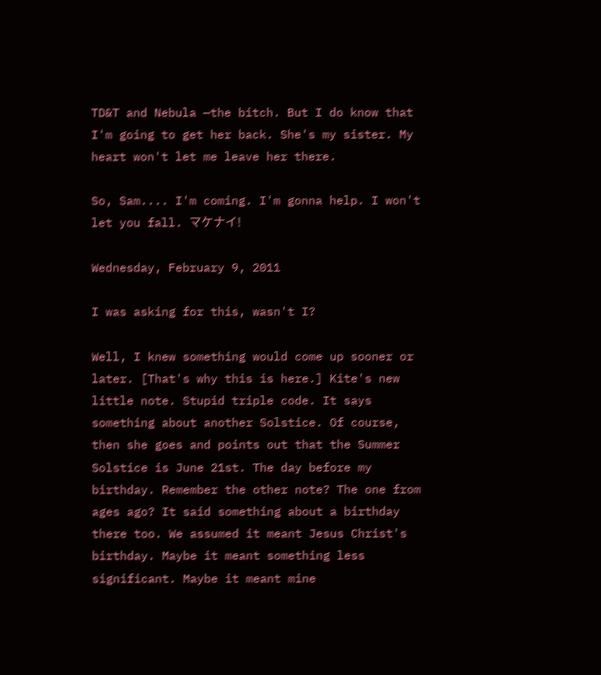TD&T and Nebula —the bitch. But I do know that I'm going to get her back. She's my sister. My heart won't let me leave her there.

So, Sam.... I'm coming. I'm gonna help. I won't let you fall. マケナイ!

Wednesday, February 9, 2011

I was asking for this, wasn't I?

Well, I knew something would come up sooner or later. [That's why this is here.] Kite's new little note. Stupid triple code. It says something about another Solstice. Of course, then she goes and points out that the Summer Solstice is June 21st. The day before my birthday. Remember the other note? The one from ages ago? It said something about a birthday there too. We assumed it meant Jesus Christ's birthday. Maybe it meant something less significant. Maybe it meant mine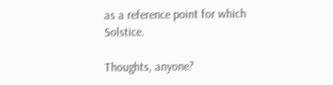as a reference point for which Solstice.

Thoughts, anyone?